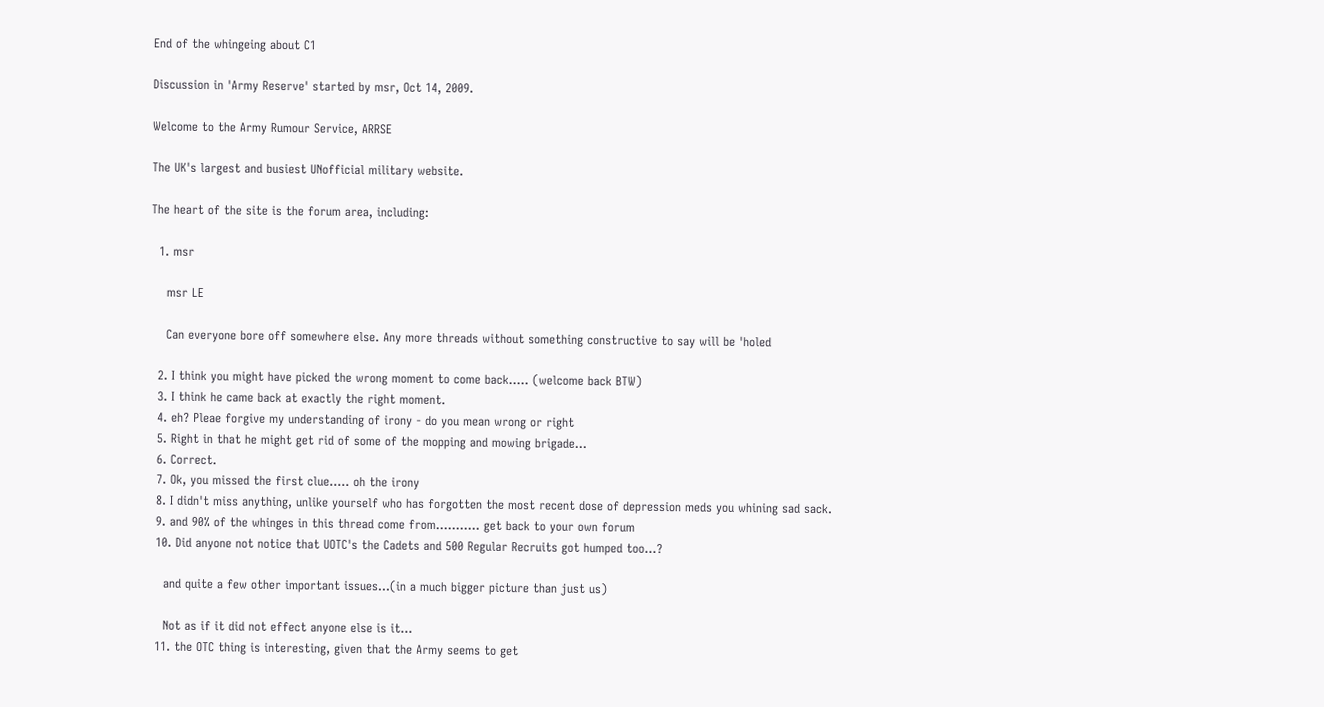End of the whingeing about C1

Discussion in 'Army Reserve' started by msr, Oct 14, 2009.

Welcome to the Army Rumour Service, ARRSE

The UK's largest and busiest UNofficial military website.

The heart of the site is the forum area, including:

  1. msr

    msr LE

    Can everyone bore off somewhere else. Any more threads without something constructive to say will be 'holed

  2. I think you might have picked the wrong moment to come back..... (welcome back BTW)
  3. I think he came back at exactly the right moment.
  4. eh? Pleae forgive my understanding of irony - do you mean wrong or right
  5. Right in that he might get rid of some of the mopping and mowing brigade...
  6. Correct.
  7. Ok, you missed the first clue..... oh the irony
  8. I didn't miss anything, unlike yourself who has forgotten the most recent dose of depression meds you whining sad sack.
  9. and 90% of the whinges in this thread come from........... get back to your own forum
  10. Did anyone not notice that UOTC's the Cadets and 500 Regular Recruits got humped too...?

    and quite a few other important issues...(in a much bigger picture than just us)

    Not as if it did not effect anyone else is it...
  11. the OTC thing is interesting, given that the Army seems to get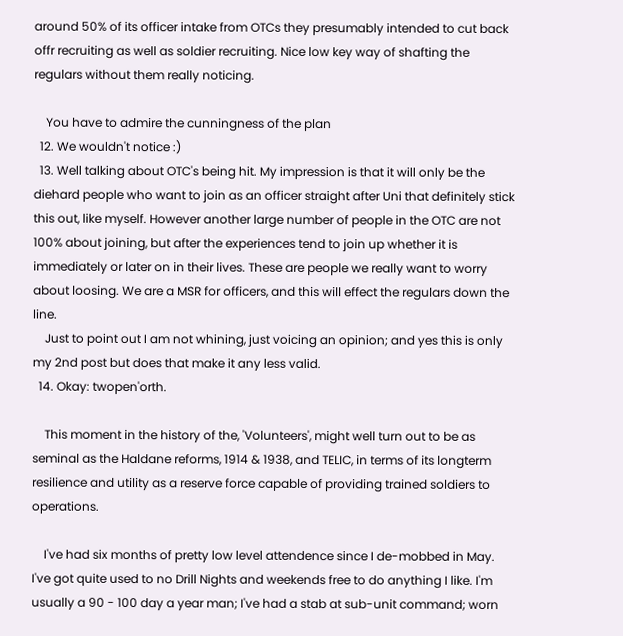around 50% of its officer intake from OTCs they presumably intended to cut back offr recruiting as well as soldier recruiting. Nice low key way of shafting the regulars without them really noticing.

    You have to admire the cunningness of the plan
  12. We wouldn't notice :)
  13. Well talking about OTC's being hit. My impression is that it will only be the diehard people who want to join as an officer straight after Uni that definitely stick this out, like myself. However another large number of people in the OTC are not 100% about joining, but after the experiences tend to join up whether it is immediately or later on in their lives. These are people we really want to worry about loosing. We are a MSR for officers, and this will effect the regulars down the line.
    Just to point out I am not whining, just voicing an opinion; and yes this is only my 2nd post but does that make it any less valid.
  14. Okay: twopen'orth.

    This moment in the history of the, 'Volunteers', might well turn out to be as seminal as the Haldane reforms, 1914 & 1938, and TELIC, in terms of its longterm resilience and utility as a reserve force capable of providing trained soldiers to operations.

    I've had six months of pretty low level attendence since I de-mobbed in May. I've got quite used to no Drill Nights and weekends free to do anything I like. I'm usually a 90 - 100 day a year man; I've had a stab at sub-unit command; worn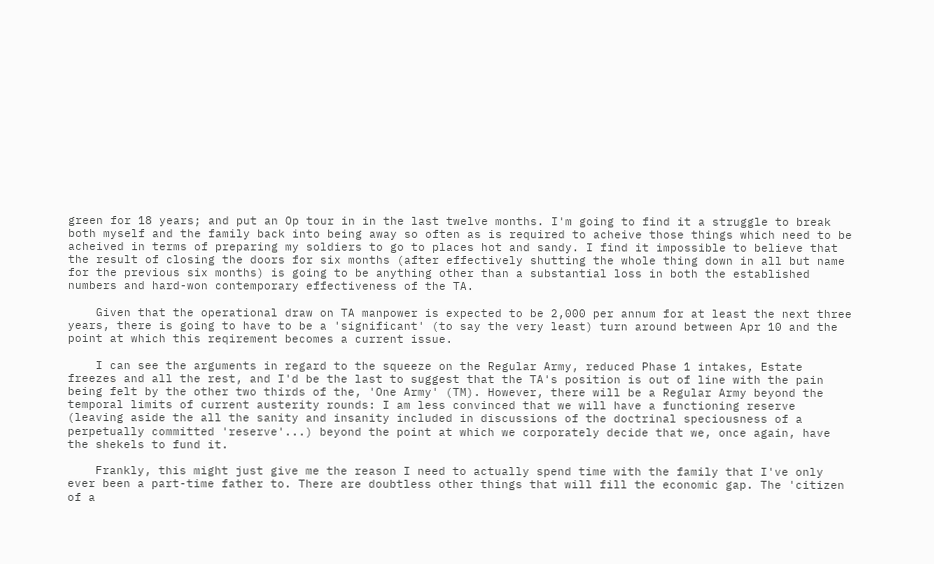green for 18 years; and put an Op tour in in the last twelve months. I'm going to find it a struggle to break both myself and the family back into being away so often as is required to acheive those things which need to be acheived in terms of preparing my soldiers to go to places hot and sandy. I find it impossible to believe that the result of closing the doors for six months (after effectively shutting the whole thing down in all but name for the previous six months) is going to be anything other than a substantial loss in both the established numbers and hard-won contemporary effectiveness of the TA.

    Given that the operational draw on TA manpower is expected to be 2,000 per annum for at least the next three years, there is going to have to be a 'significant' (to say the very least) turn around between Apr 10 and the point at which this reqirement becomes a current issue.

    I can see the arguments in regard to the squeeze on the Regular Army, reduced Phase 1 intakes, Estate freezes and all the rest, and I'd be the last to suggest that the TA's position is out of line with the pain being felt by the other two thirds of the, 'One Army' (TM). However, there will be a Regular Army beyond the temporal limits of current austerity rounds: I am less convinced that we will have a functioning reserve (leaving aside the all the sanity and insanity included in discussions of the doctrinal speciousness of a perpetually committed 'reserve'...) beyond the point at which we corporately decide that we, once again, have the shekels to fund it.

    Frankly, this might just give me the reason I need to actually spend time with the family that I've only ever been a part-time father to. There are doubtless other things that will fill the economic gap. The 'citizen of a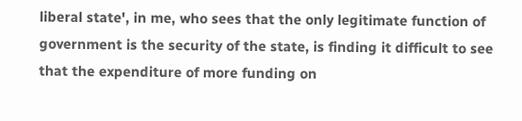liberal state', in me, who sees that the only legitimate function of government is the security of the state, is finding it difficult to see that the expenditure of more funding on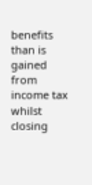benefits than is gained from income tax whilst closing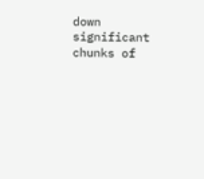down significant chunks of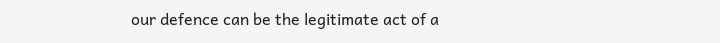our defence can be the legitimate act of a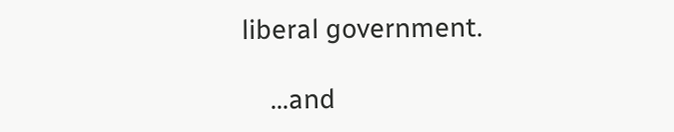liberal government.

    ...and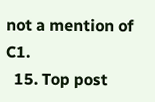not a mention of C1.
  15. Top post